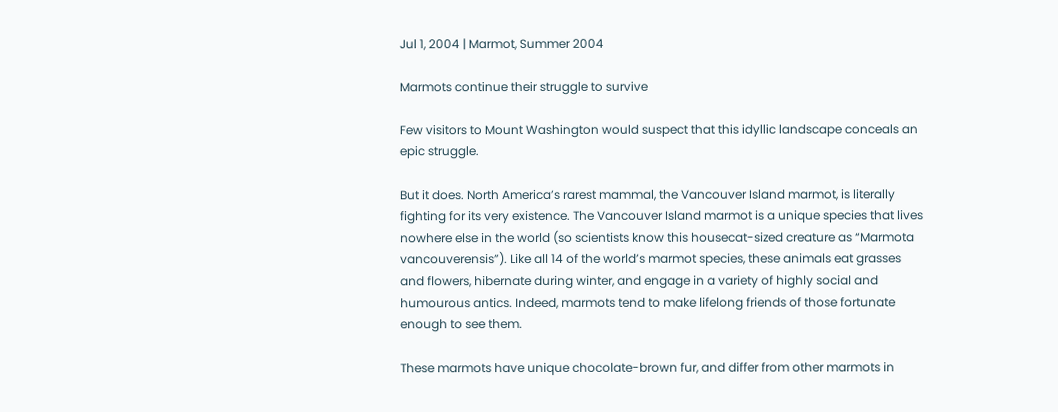Jul 1, 2004 | Marmot, Summer 2004

Marmots continue their struggle to survive

Few visitors to Mount Washington would suspect that this idyllic landscape conceals an epic struggle.

But it does. North America’s rarest mammal, the Vancouver Island marmot, is literally fighting for its very existence. The Vancouver Island marmot is a unique species that lives nowhere else in the world (so scientists know this housecat-sized creature as “Marmota vancouverensis”). Like all 14 of the world’s marmot species, these animals eat grasses and flowers, hibernate during winter, and engage in a variety of highly social and humourous antics. Indeed, marmots tend to make lifelong friends of those fortunate enough to see them.

These marmots have unique chocolate-brown fur, and differ from other marmots in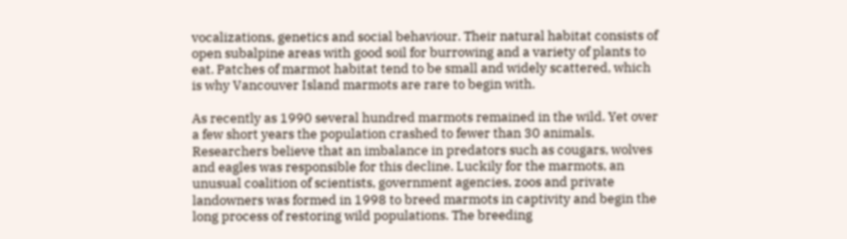vocalizations, genetics and social behaviour. Their natural habitat consists of open subalpine areas with good soil for burrowing and a variety of plants to eat. Patches of marmot habitat tend to be small and widely scattered, which is why Vancouver Island marmots are rare to begin with.

As recently as 1990 several hundred marmots remained in the wild. Yet over a few short years the population crashed to fewer than 30 animals. Researchers believe that an imbalance in predators such as cougars, wolves and eagles was responsible for this decline. Luckily for the marmots, an unusual coalition of scientists, government agencies, zoos and private landowners was formed in 1998 to breed marmots in captivity and begin the long process of restoring wild populations. The breeding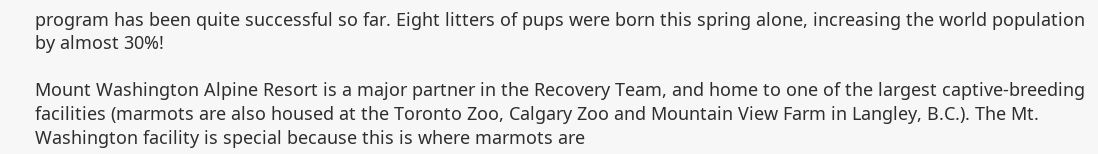program has been quite successful so far. Eight litters of pups were born this spring alone, increasing the world population by almost 30%!

Mount Washington Alpine Resort is a major partner in the Recovery Team, and home to one of the largest captive-breeding facilities (marmots are also housed at the Toronto Zoo, Calgary Zoo and Mountain View Farm in Langley, B.C.). The Mt. Washington facility is special because this is where marmots are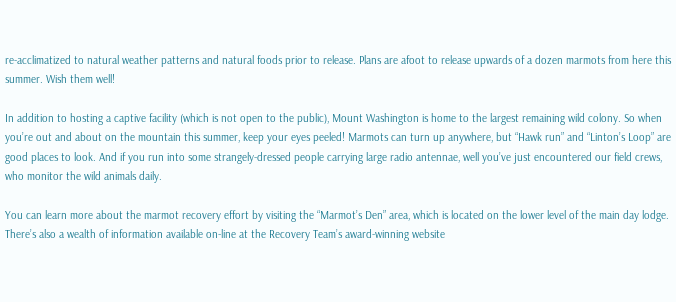re-acclimatized to natural weather patterns and natural foods prior to release. Plans are afoot to release upwards of a dozen marmots from here this summer. Wish them well!

In addition to hosting a captive facility (which is not open to the public), Mount Washington is home to the largest remaining wild colony. So when you’re out and about on the mountain this summer, keep your eyes peeled! Marmots can turn up anywhere, but “Hawk run” and “Linton’s Loop” are good places to look. And if you run into some strangely-dressed people carrying large radio antennae, well you’ve just encountered our field crews, who monitor the wild animals daily.

You can learn more about the marmot recovery effort by visiting the “Marmot’s Den” area, which is located on the lower level of the main day lodge. There’s also a wealth of information available on-line at the Recovery Team’s award-winning website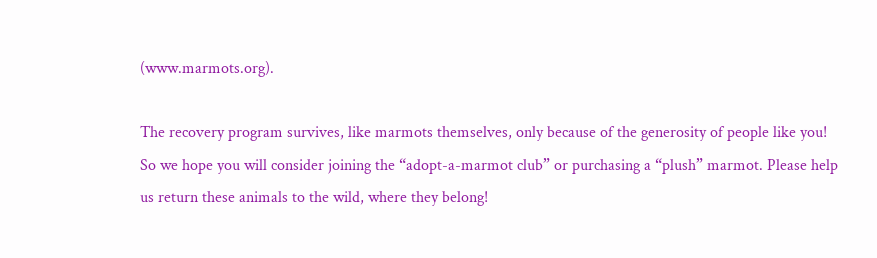(www.marmots.org).

The recovery program survives, like marmots themselves, only because of the generosity of people like you! So we hope you will consider joining the “adopt-a-marmot club” or purchasing a “plush” marmot. Please help us return these animals to the wild, where they belong!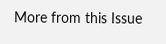More from this Issue